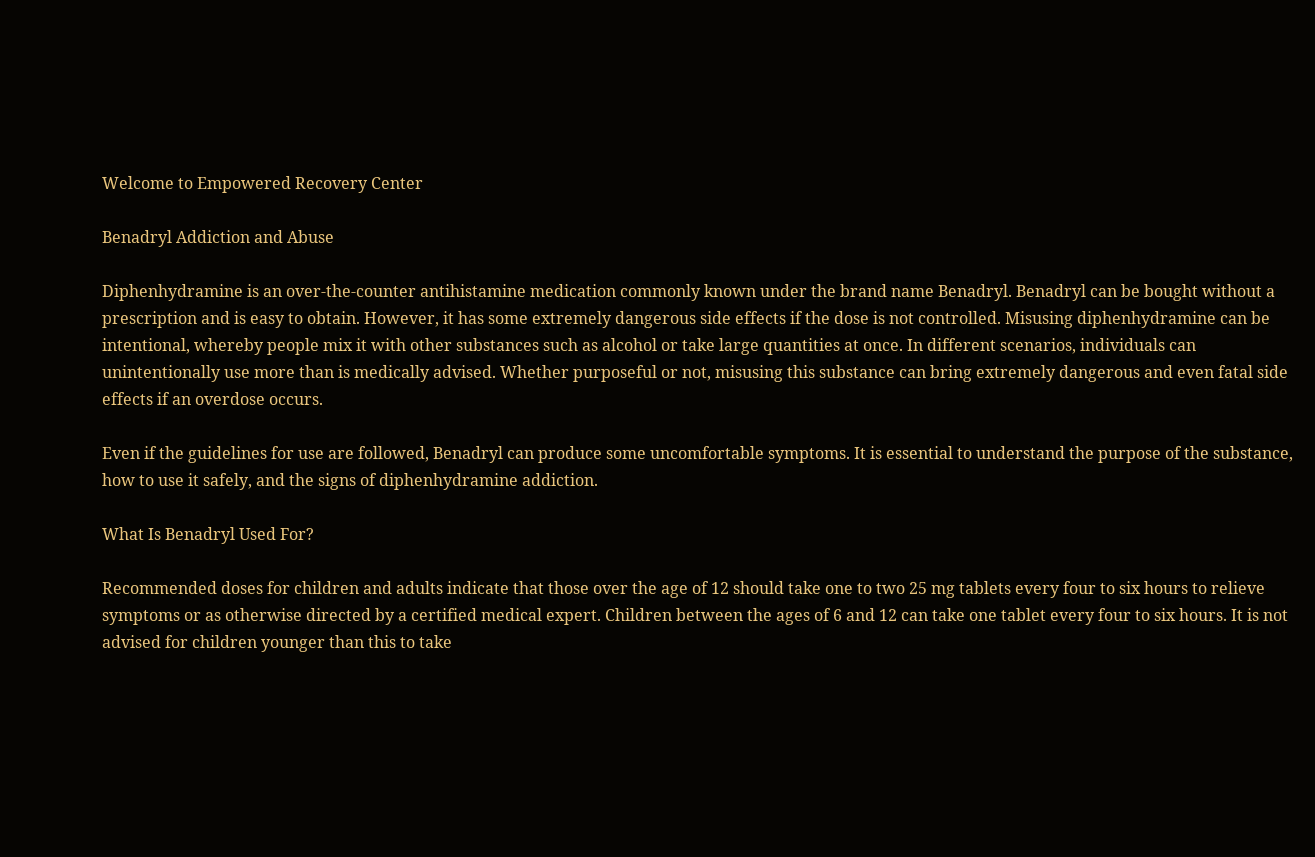Welcome to Empowered Recovery Center

Benadryl Addiction and Abuse

Diphenhydramine is an over-the-counter antihistamine medication commonly known under the brand name Benadryl. Benadryl can be bought without a prescription and is easy to obtain. However, it has some extremely dangerous side effects if the dose is not controlled. Misusing diphenhydramine can be intentional, whereby people mix it with other substances such as alcohol or take large quantities at once. In different scenarios, individuals can unintentionally use more than is medically advised. Whether purposeful or not, misusing this substance can bring extremely dangerous and even fatal side effects if an overdose occurs.

Even if the guidelines for use are followed, Benadryl can produce some uncomfortable symptoms. It is essential to understand the purpose of the substance, how to use it safely, and the signs of diphenhydramine addiction.

What Is Benadryl Used For?

Recommended doses for children and adults indicate that those over the age of 12 should take one to two 25 mg tablets every four to six hours to relieve symptoms or as otherwise directed by a certified medical expert. Children between the ages of 6 and 12 can take one tablet every four to six hours. It is not advised for children younger than this to take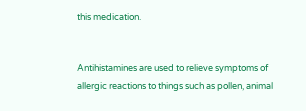this medication.


Antihistamines are used to relieve symptoms of allergic reactions to things such as pollen, animal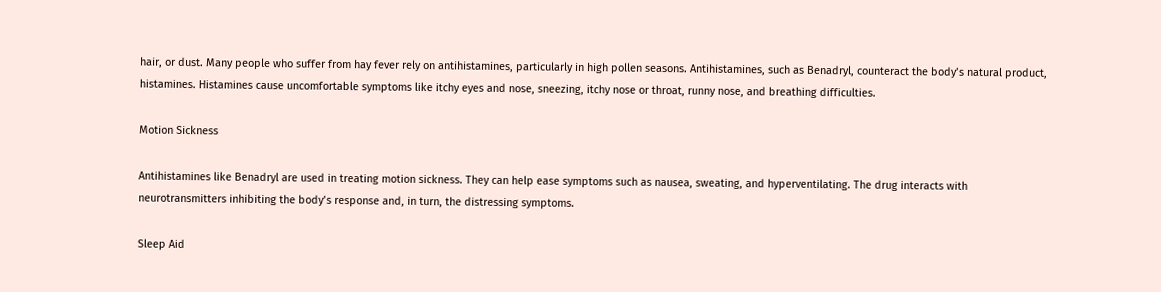hair, or dust. Many people who suffer from hay fever rely on antihistamines, particularly in high pollen seasons. Antihistamines, such as Benadryl, counteract the body’s natural product, histamines. Histamines cause uncomfortable symptoms like itchy eyes and nose, sneezing, itchy nose or throat, runny nose, and breathing difficulties.

Motion Sickness

Antihistamines like Benadryl are used in treating motion sickness. They can help ease symptoms such as nausea, sweating, and hyperventilating. The drug interacts with neurotransmitters inhibiting the body’s response and, in turn, the distressing symptoms.

Sleep Aid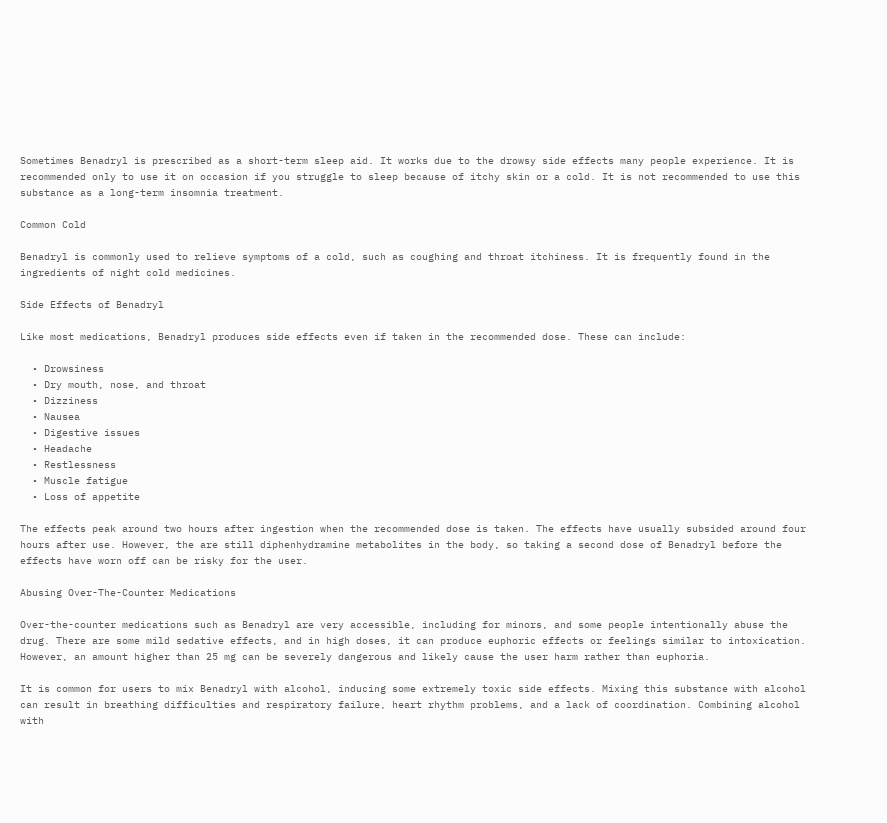Sometimes Benadryl is prescribed as a short-term sleep aid. It works due to the drowsy side effects many people experience. It is recommended only to use it on occasion if you struggle to sleep because of itchy skin or a cold. It is not recommended to use this substance as a long-term insomnia treatment.

Common Cold

Benadryl is commonly used to relieve symptoms of a cold, such as coughing and throat itchiness. It is frequently found in the ingredients of night cold medicines.

Side Effects of Benadryl

Like most medications, Benadryl produces side effects even if taken in the recommended dose. These can include:

  • Drowsiness
  • Dry mouth, nose, and throat
  • Dizziness
  • Nausea
  • Digestive issues
  • Headache
  • Restlessness
  • Muscle fatigue
  • Loss of appetite

The effects peak around two hours after ingestion when the recommended dose is taken. The effects have usually subsided around four hours after use. However, the are still diphenhydramine metabolites in the body, so taking a second dose of Benadryl before the effects have worn off can be risky for the user.

Abusing Over-The-Counter Medications

Over-the-counter medications such as Benadryl are very accessible, including for minors, and some people intentionally abuse the drug. There are some mild sedative effects, and in high doses, it can produce euphoric effects or feelings similar to intoxication. However, an amount higher than 25 mg can be severely dangerous and likely cause the user harm rather than euphoria.

It is common for users to mix Benadryl with alcohol, inducing some extremely toxic side effects. Mixing this substance with alcohol can result in breathing difficulties and respiratory failure, heart rhythm problems, and a lack of coordination. Combining alcohol with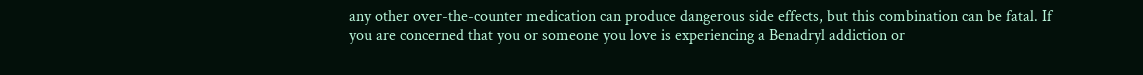any other over-the-counter medication can produce dangerous side effects, but this combination can be fatal. If you are concerned that you or someone you love is experiencing a Benadryl addiction or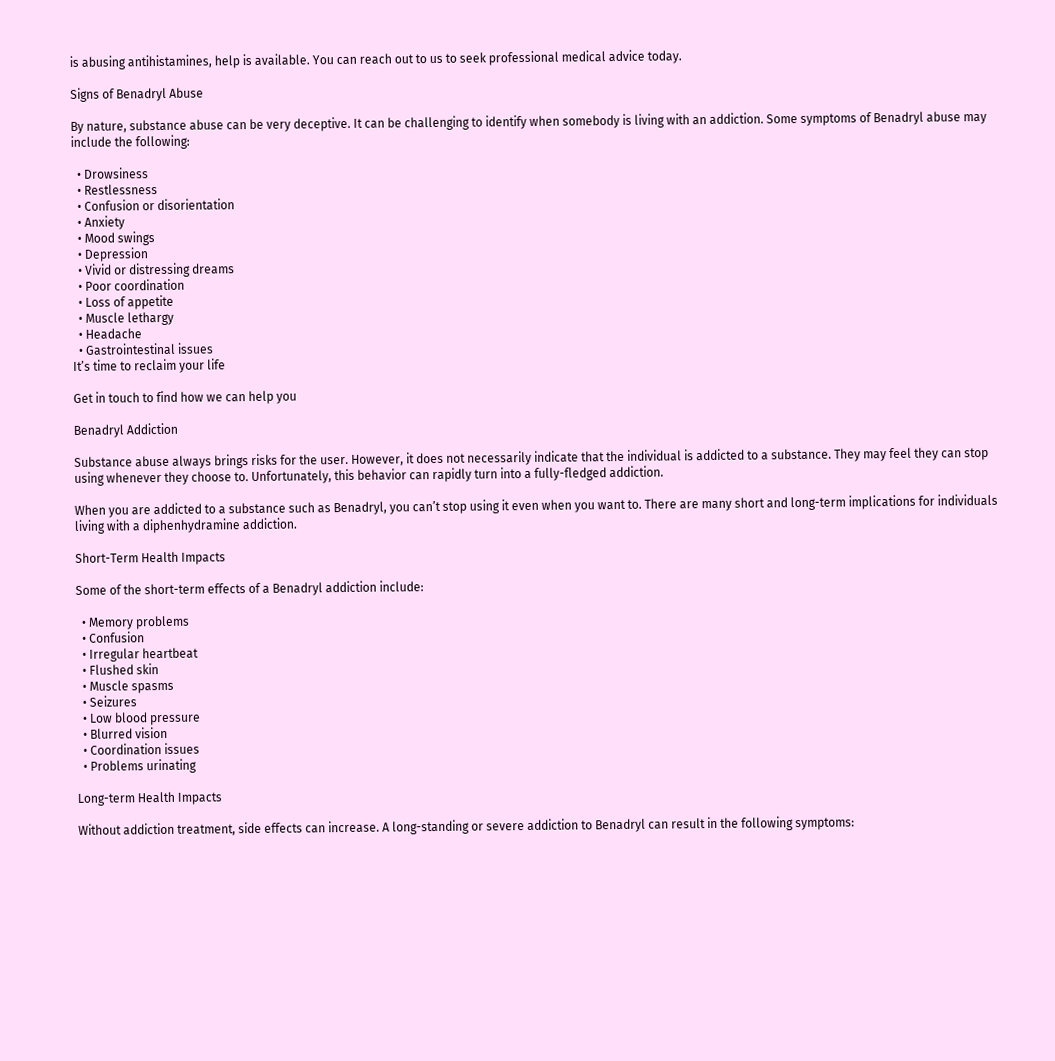is abusing antihistamines, help is available. You can reach out to us to seek professional medical advice today.

Signs of Benadryl Abuse

By nature, substance abuse can be very deceptive. It can be challenging to identify when somebody is living with an addiction. Some symptoms of Benadryl abuse may include the following:

  • Drowsiness
  • Restlessness
  • Confusion or disorientation
  • Anxiety
  • Mood swings
  • Depression
  • Vivid or distressing dreams
  • Poor coordination
  • Loss of appetite
  • Muscle lethargy
  • Headache
  • Gastrointestinal issues
It’s time to reclaim your life

Get in touch to find how we can help you

Benadryl Addiction

Substance abuse always brings risks for the user. However, it does not necessarily indicate that the individual is addicted to a substance. They may feel they can stop using whenever they choose to. Unfortunately, this behavior can rapidly turn into a fully-fledged addiction.

When you are addicted to a substance such as Benadryl, you can’t stop using it even when you want to. There are many short and long-term implications for individuals living with a diphenhydramine addiction.

Short-Term Health Impacts

Some of the short-term effects of a Benadryl addiction include:

  • Memory problems
  • Confusion
  • Irregular heartbeat
  • Flushed skin
  • Muscle spasms
  • Seizures
  • Low blood pressure
  • Blurred vision
  • Coordination issues
  • Problems urinating

Long-term Health Impacts

Without addiction treatment, side effects can increase. A long-standing or severe addiction to Benadryl can result in the following symptoms: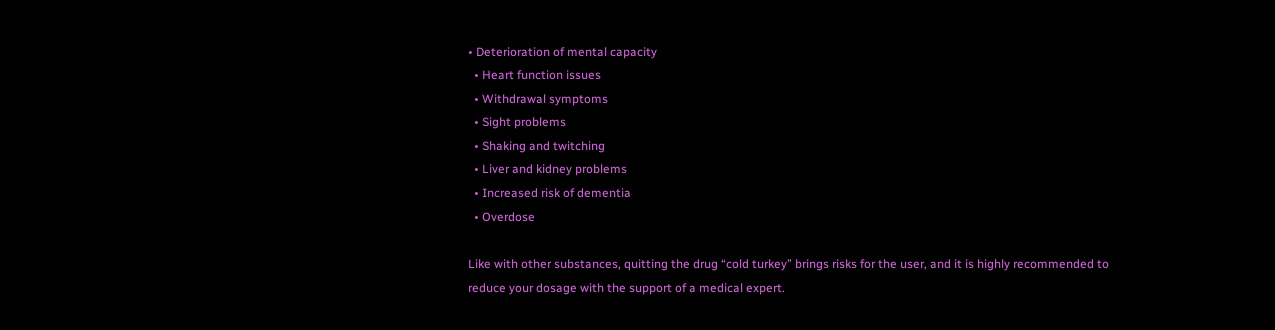• Deterioration of mental capacity
  • Heart function issues
  • Withdrawal symptoms
  • Sight problems
  • Shaking and twitching
  • Liver and kidney problems
  • Increased risk of dementia
  • Overdose

Like with other substances, quitting the drug “cold turkey” brings risks for the user, and it is highly recommended to reduce your dosage with the support of a medical expert.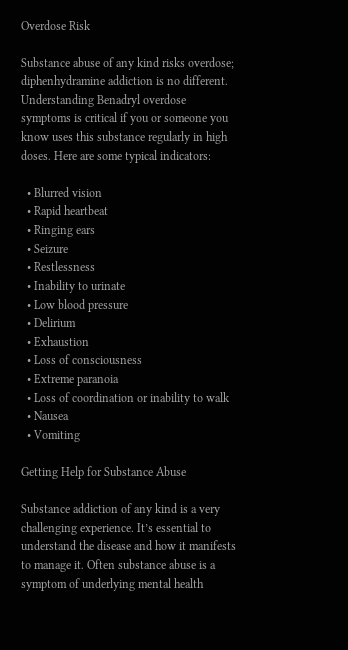Overdose Risk

Substance abuse of any kind risks overdose; diphenhydramine addiction is no different. Understanding Benadryl overdose symptoms is critical if you or someone you know uses this substance regularly in high doses. Here are some typical indicators:

  • Blurred vision
  • Rapid heartbeat
  • Ringing ears
  • Seizure
  • Restlessness
  • Inability to urinate
  • Low blood pressure
  • Delirium
  • Exhaustion
  • Loss of consciousness
  • Extreme paranoia
  • Loss of coordination or inability to walk
  • Nausea
  • Vomiting

Getting Help for Substance Abuse

Substance addiction of any kind is a very challenging experience. It’s essential to understand the disease and how it manifests to manage it. Often substance abuse is a symptom of underlying mental health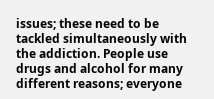issues; these need to be tackled simultaneously with the addiction. People use drugs and alcohol for many different reasons; everyone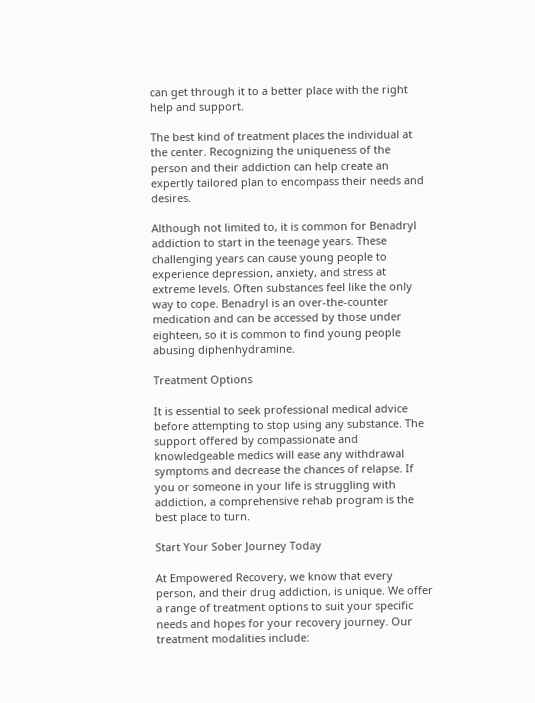can get through it to a better place with the right help and support.

The best kind of treatment places the individual at the center. Recognizing the uniqueness of the person and their addiction can help create an expertly tailored plan to encompass their needs and desires.

Although not limited to, it is common for Benadryl addiction to start in the teenage years. These challenging years can cause young people to experience depression, anxiety, and stress at extreme levels. Often substances feel like the only way to cope. Benadryl is an over-the-counter medication and can be accessed by those under eighteen, so it is common to find young people abusing diphenhydramine.

Treatment Options

It is essential to seek professional medical advice before attempting to stop using any substance. The support offered by compassionate and knowledgeable medics will ease any withdrawal symptoms and decrease the chances of relapse. If you or someone in your life is struggling with addiction, a comprehensive rehab program is the best place to turn.

Start Your Sober Journey Today

At Empowered Recovery, we know that every person, and their drug addiction, is unique. We offer a range of treatment options to suit your specific needs and hopes for your recovery journey. Our treatment modalities include: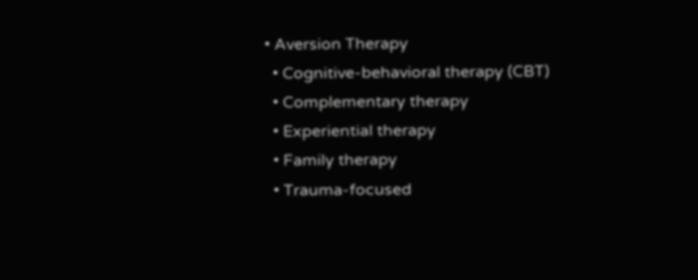• Aversion Therapy
  • Cognitive-behavioral therapy (CBT)
  • Complementary therapy
  • Experiential therapy
  • Family therapy
  • Trauma-focused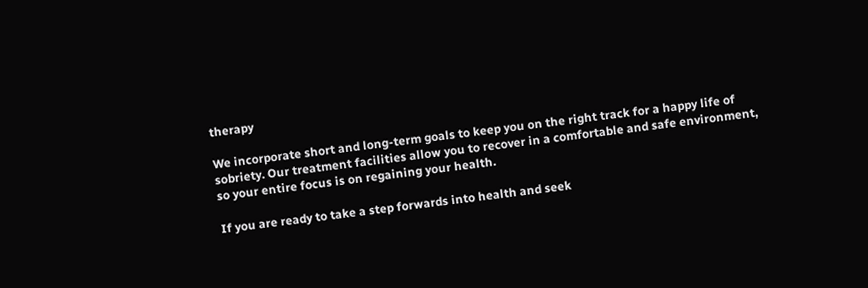therapy

We incorporate short and long-term goals to keep you on the right track for a happy life of sobriety. Our treatment facilities allow you to recover in a comfortable and safe environment, so your entire focus is on regaining your health.

If you are ready to take a step forwards into health and seek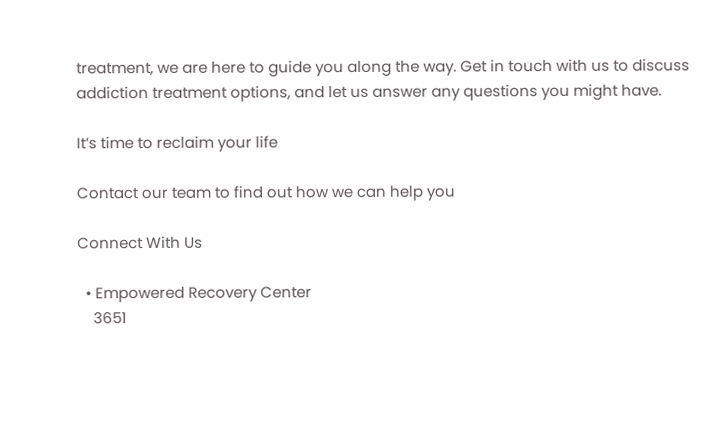treatment, we are here to guide you along the way. Get in touch with us to discuss addiction treatment options, and let us answer any questions you might have.

It’s time to reclaim your life

Contact our team to find out how we can help you

Connect With Us

  • Empowered Recovery Center
    3651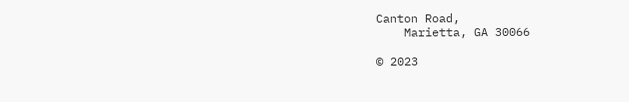Canton Road,
    Marietta, GA 30066

© 2023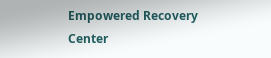Empowered Recovery Center